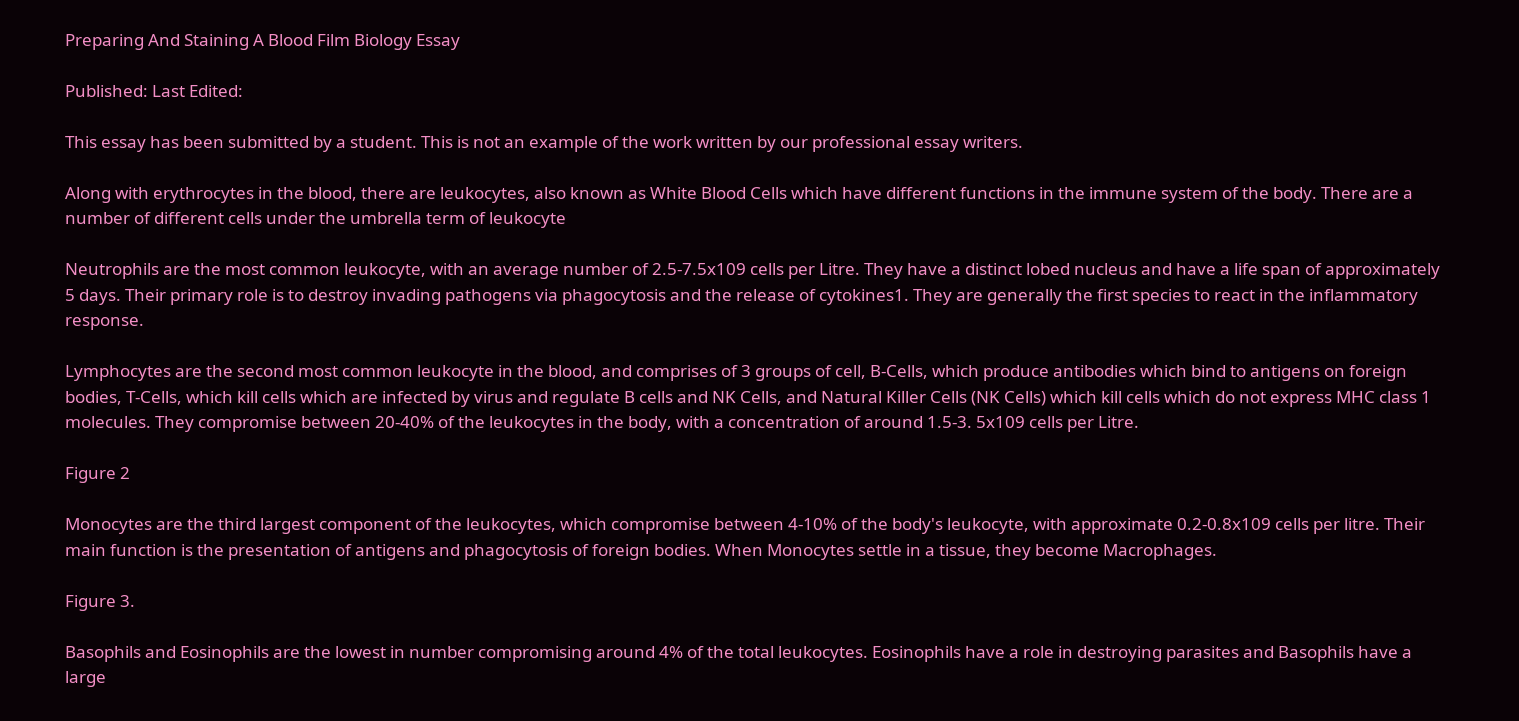Preparing And Staining A Blood Film Biology Essay

Published: Last Edited:

This essay has been submitted by a student. This is not an example of the work written by our professional essay writers.

Along with erythrocytes in the blood, there are leukocytes, also known as White Blood Cells which have different functions in the immune system of the body. There are a number of different cells under the umbrella term of leukocyte

Neutrophils are the most common leukocyte, with an average number of 2.5-7.5x109 cells per Litre. They have a distinct lobed nucleus and have a life span of approximately 5 days. Their primary role is to destroy invading pathogens via phagocytosis and the release of cytokines1. They are generally the first species to react in the inflammatory response.

Lymphocytes are the second most common leukocyte in the blood, and comprises of 3 groups of cell, B-Cells, which produce antibodies which bind to antigens on foreign bodies, T-Cells, which kill cells which are infected by virus and regulate B cells and NK Cells, and Natural Killer Cells (NK Cells) which kill cells which do not express MHC class 1 molecules. They compromise between 20-40% of the leukocytes in the body, with a concentration of around 1.5-3. 5x109 cells per Litre.

Figure 2

Monocytes are the third largest component of the leukocytes, which compromise between 4-10% of the body's leukocyte, with approximate 0.2-0.8x109 cells per litre. Their main function is the presentation of antigens and phagocytosis of foreign bodies. When Monocytes settle in a tissue, they become Macrophages.

Figure 3.

Basophils and Eosinophils are the lowest in number compromising around 4% of the total leukocytes. Eosinophils have a role in destroying parasites and Basophils have a large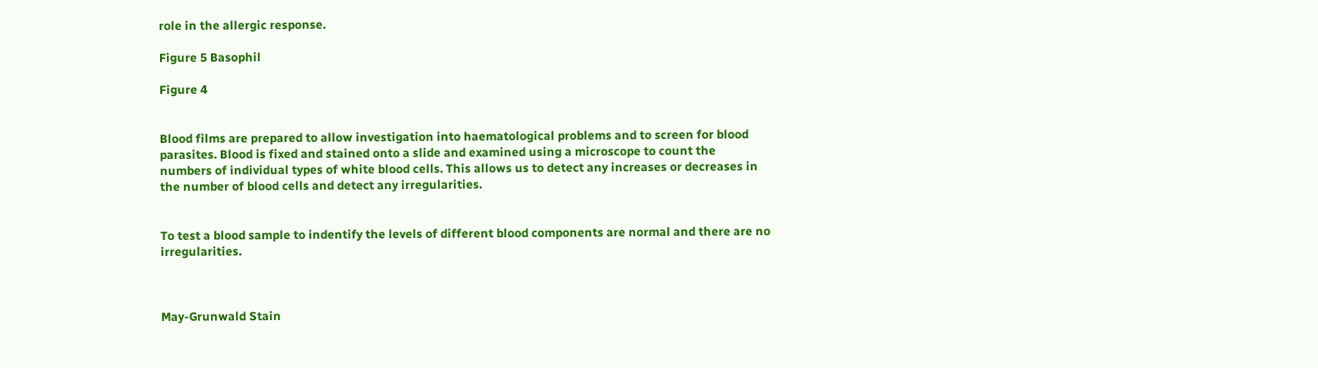role in the allergic response.

Figure 5 Basophil

Figure 4


Blood films are prepared to allow investigation into haematological problems and to screen for blood parasites. Blood is fixed and stained onto a slide and examined using a microscope to count the numbers of individual types of white blood cells. This allows us to detect any increases or decreases in the number of blood cells and detect any irregularities.


To test a blood sample to indentify the levels of different blood components are normal and there are no irregularities.



May-Grunwald Stain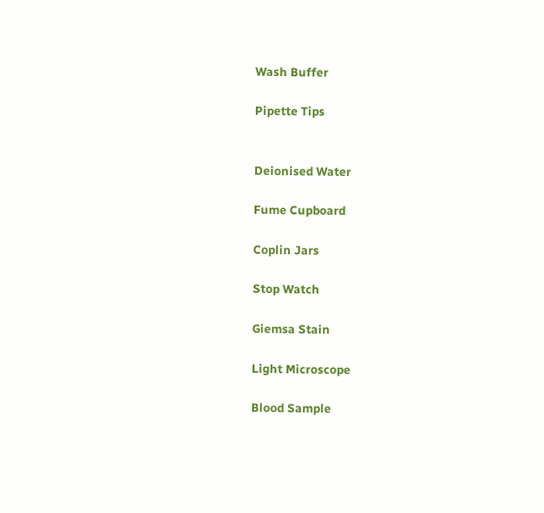Wash Buffer

Pipette Tips


Deionised Water

Fume Cupboard

Coplin Jars

Stop Watch

Giemsa Stain

Light Microscope

Blood Sample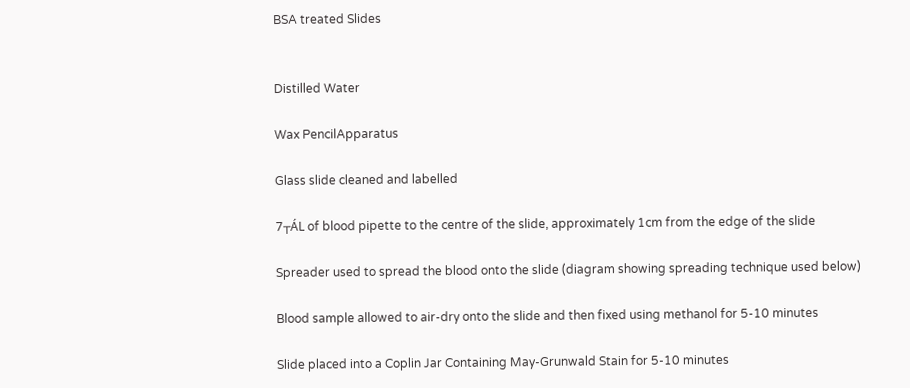BSA treated Slides


Distilled Water

Wax PencilApparatus

Glass slide cleaned and labelled

7┬ÁL of blood pipette to the centre of the slide, approximately 1cm from the edge of the slide

Spreader used to spread the blood onto the slide (diagram showing spreading technique used below)

Blood sample allowed to air-dry onto the slide and then fixed using methanol for 5-10 minutes

Slide placed into a Coplin Jar Containing May-Grunwald Stain for 5-10 minutes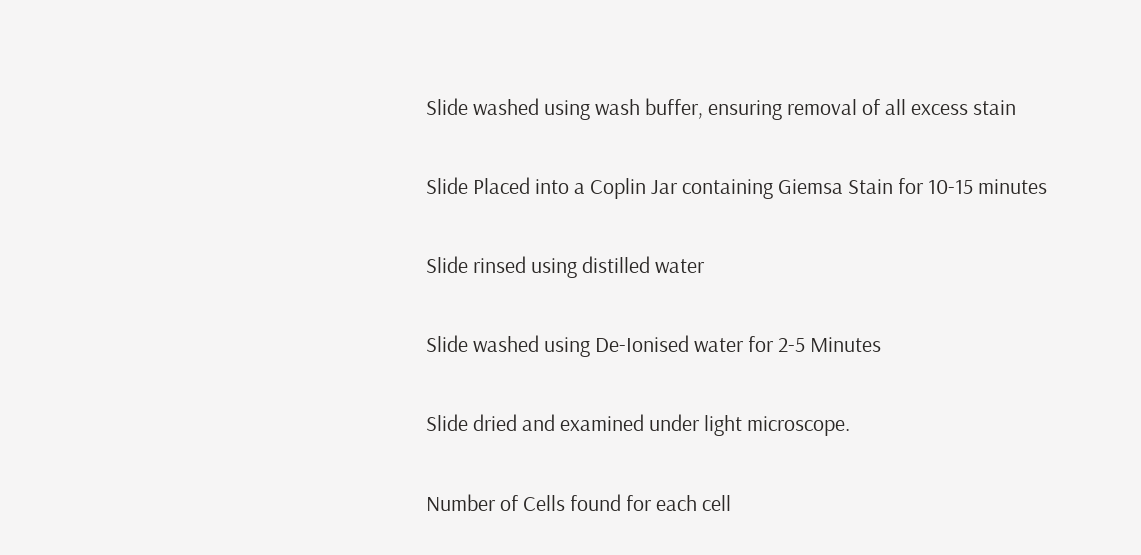Slide washed using wash buffer, ensuring removal of all excess stain

Slide Placed into a Coplin Jar containing Giemsa Stain for 10-15 minutes

Slide rinsed using distilled water

Slide washed using De-Ionised water for 2-5 Minutes

Slide dried and examined under light microscope.

Number of Cells found for each cell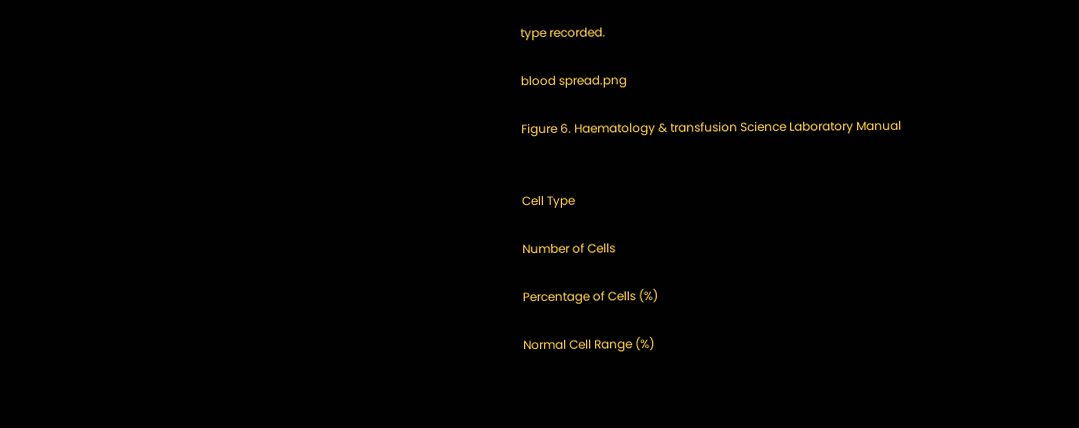type recorded.

blood spread.png

Figure 6. Haematology & transfusion Science Laboratory Manual


Cell Type

Number of Cells

Percentage of Cells (%)

Normal Cell Range (%)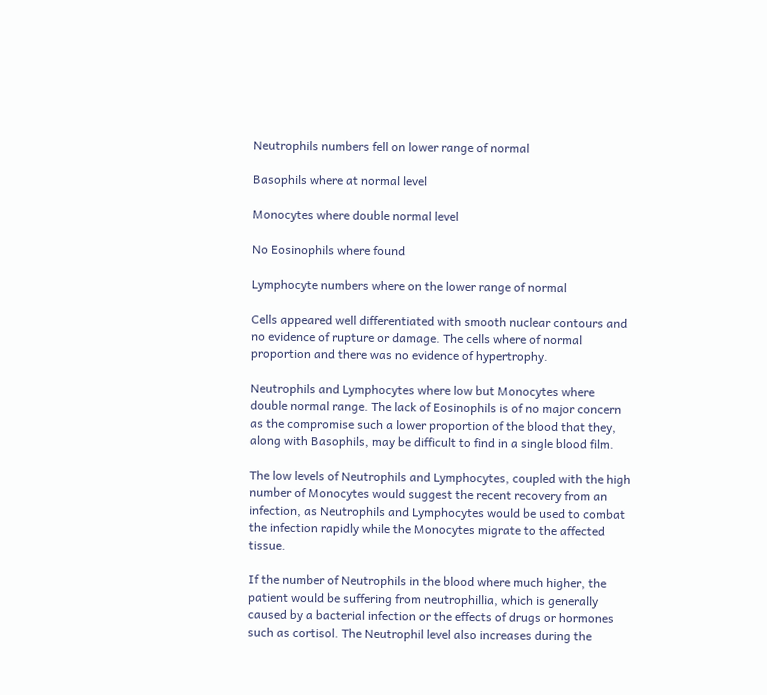Neutrophils numbers fell on lower range of normal

Basophils where at normal level

Monocytes where double normal level

No Eosinophils where found

Lymphocyte numbers where on the lower range of normal

Cells appeared well differentiated with smooth nuclear contours and no evidence of rupture or damage. The cells where of normal proportion and there was no evidence of hypertrophy.

Neutrophils and Lymphocytes where low but Monocytes where double normal range. The lack of Eosinophils is of no major concern as the compromise such a lower proportion of the blood that they, along with Basophils, may be difficult to find in a single blood film.

The low levels of Neutrophils and Lymphocytes, coupled with the high number of Monocytes would suggest the recent recovery from an infection, as Neutrophils and Lymphocytes would be used to combat the infection rapidly while the Monocytes migrate to the affected tissue.

If the number of Neutrophils in the blood where much higher, the patient would be suffering from neutrophillia, which is generally caused by a bacterial infection or the effects of drugs or hormones such as cortisol. The Neutrophil level also increases during the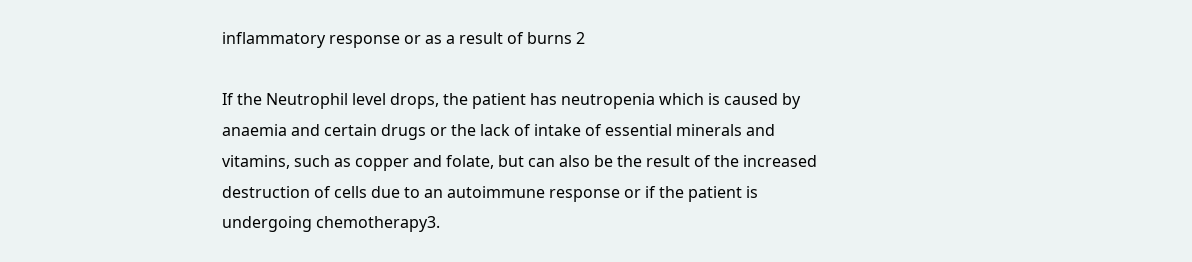inflammatory response or as a result of burns 2

If the Neutrophil level drops, the patient has neutropenia which is caused by anaemia and certain drugs or the lack of intake of essential minerals and vitamins, such as copper and folate, but can also be the result of the increased destruction of cells due to an autoimmune response or if the patient is undergoing chemotherapy3.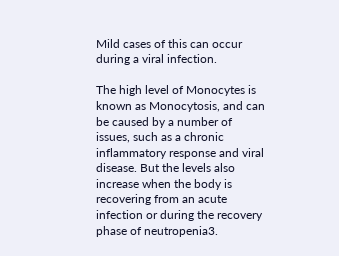Mild cases of this can occur during a viral infection.

The high level of Monocytes is known as Monocytosis, and can be caused by a number of issues, such as a chronic inflammatory response and viral disease. But the levels also increase when the body is recovering from an acute infection or during the recovery phase of neutropenia3.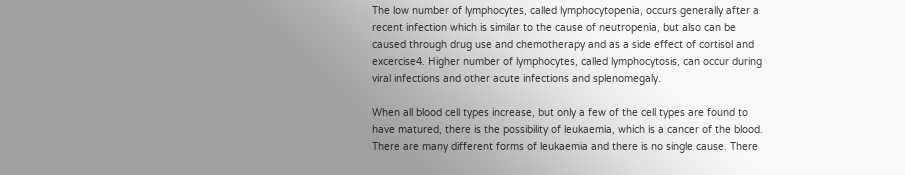The low number of lymphocytes, called lymphocytopenia, occurs generally after a recent infection which is similar to the cause of neutropenia, but also can be caused through drug use and chemotherapy and as a side effect of cortisol and excercise4. Higher number of lymphocytes, called lymphocytosis, can occur during viral infections and other acute infections and splenomegaly.

When all blood cell types increase, but only a few of the cell types are found to have matured, there is the possibility of leukaemia, which is a cancer of the blood. There are many different forms of leukaemia and there is no single cause. There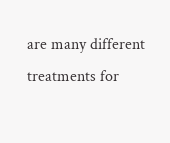are many different treatments for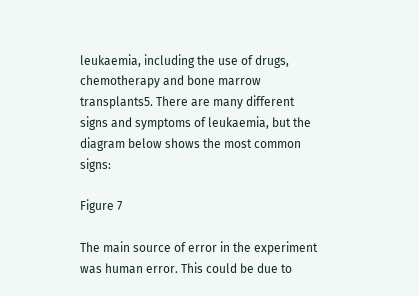leukaemia, including the use of drugs, chemotherapy and bone marrow transplants5. There are many different signs and symptoms of leukaemia, but the diagram below shows the most common signs:

Figure 7

The main source of error in the experiment was human error. This could be due to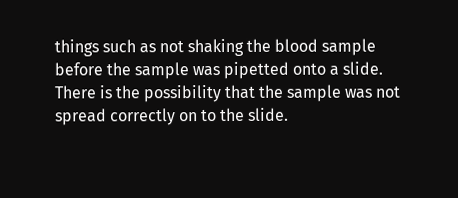things such as not shaking the blood sample before the sample was pipetted onto a slide. There is the possibility that the sample was not spread correctly on to the slide.